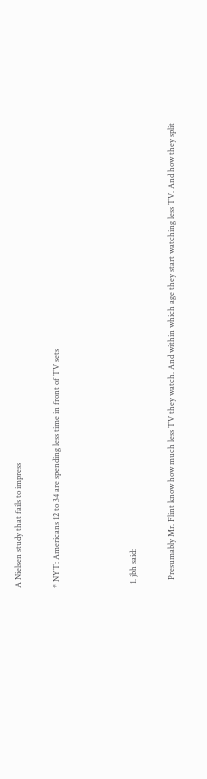A Nielsen study that fails to impress

* NYT: Americans 12 to 34 are spending less time in front of TV sets



  1. jbh said:

    Presumably Mr. Flint know how much less TV they watch. And within which age they start watching less TV. And how they split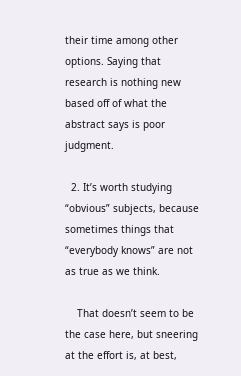their time among other options. Saying that research is nothing new based off of what the abstract says is poor judgment.

  2. It’s worth studying “obvious” subjects, because sometimes things that “everybody knows” are not as true as we think.

    That doesn’t seem to be the case here, but sneering at the effort is, at best,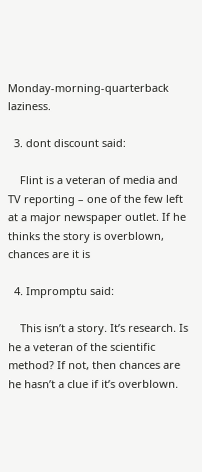Monday-morning-quarterback laziness.

  3. dont discount said:

    Flint is a veteran of media and TV reporting – one of the few left at a major newspaper outlet. If he thinks the story is overblown, chances are it is

  4. Impromptu said:

    This isn’t a story. It’s research. Is he a veteran of the scientific method? If not, then chances are he hasn’t a clue if it’s overblown.